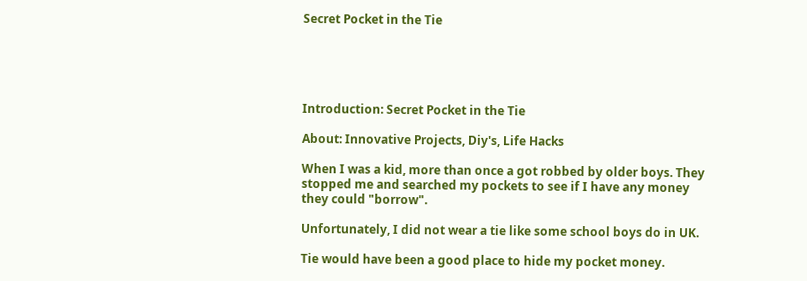Secret Pocket in the Tie





Introduction: Secret Pocket in the Tie

About: Innovative Projects, Diy's, Life Hacks

When I was a kid, more than once a got robbed by older boys. They stopped me and searched my pockets to see if I have any money they could "borrow".

Unfortunately, I did not wear a tie like some school boys do in UK.

Tie would have been a good place to hide my pocket money.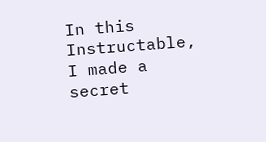In this Instructable, I made a secret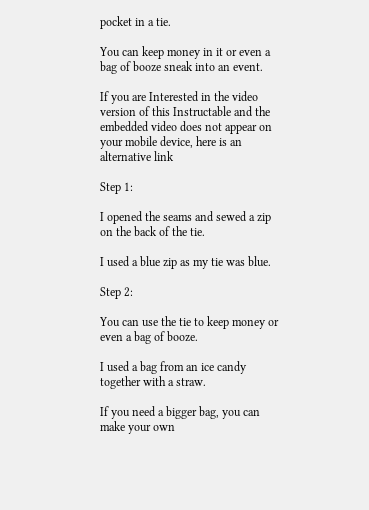pocket in a tie.

You can keep money in it or even a bag of booze sneak into an event.

If you are Interested in the video version of this Instructable and the embedded video does not appear on your mobile device, here is an alternative link

Step 1:

I opened the seams and sewed a zip on the back of the tie.

I used a blue zip as my tie was blue.

Step 2:

You can use the tie to keep money or even a bag of booze.

I used a bag from an ice candy together with a straw.

If you need a bigger bag, you can make your own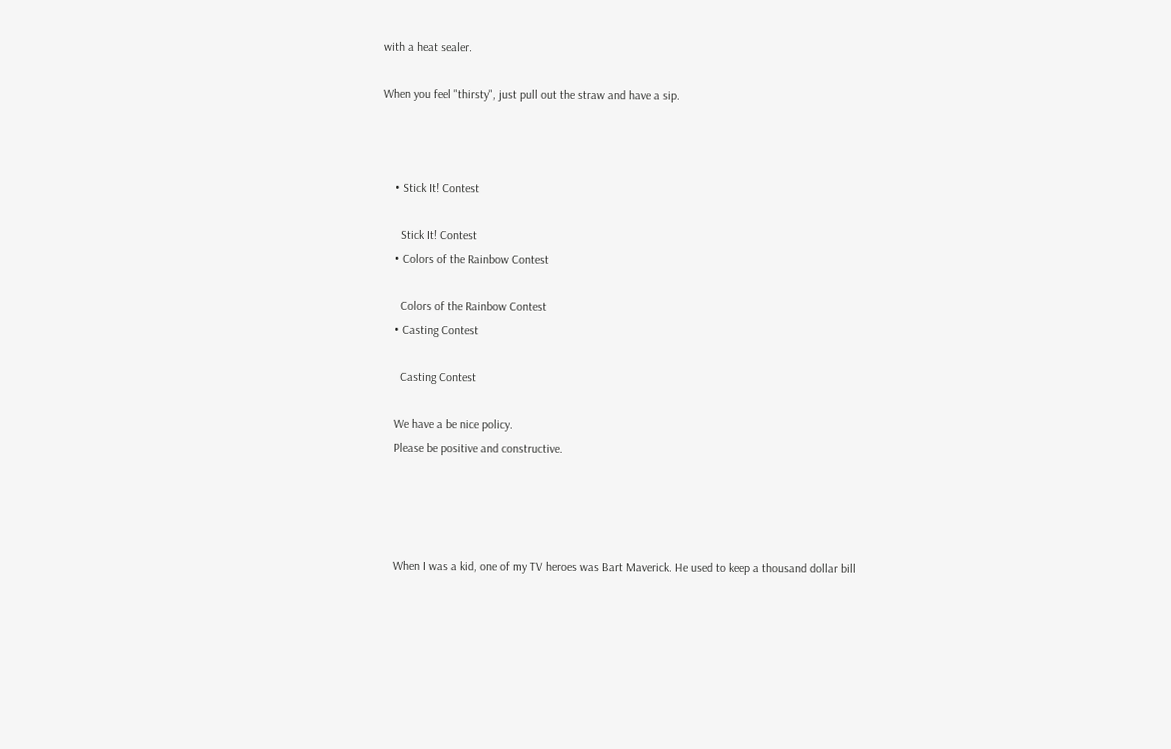with a heat sealer.

When you feel "thirsty", just pull out the straw and have a sip.



    • Stick It! Contest

      Stick It! Contest
    • Colors of the Rainbow Contest

      Colors of the Rainbow Contest
    • Casting Contest

      Casting Contest

    We have a be nice policy.
    Please be positive and constructive.




    When I was a kid, one of my TV heroes was Bart Maverick. He used to keep a thousand dollar bill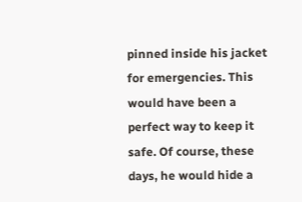pinned inside his jacket for emergencies. This would have been a perfect way to keep it safe. Of course, these days, he would hide a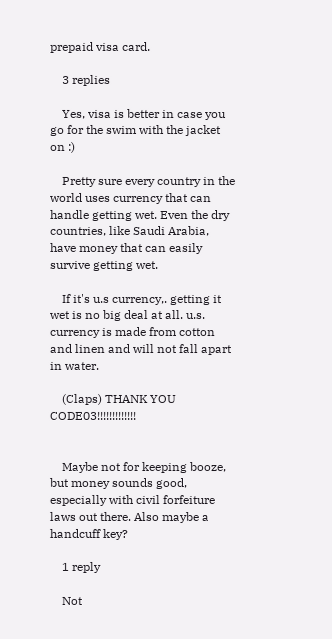prepaid visa card.

    3 replies

    Yes, visa is better in case you go for the swim with the jacket on :)

    Pretty sure every country in the world uses currency that can handle getting wet. Even the dry countries, like Saudi Arabia, have money that can easily survive getting wet.

    If it's u.s currency,. getting it wet is no big deal at all. u.s. currency is made from cotton and linen and will not fall apart in water.

    (Claps) THANK YOU CODE03!!!!!!!!!!!!!


    Maybe not for keeping booze, but money sounds good, especially with civil forfeiture laws out there. Also maybe a handcuff key?

    1 reply

    Not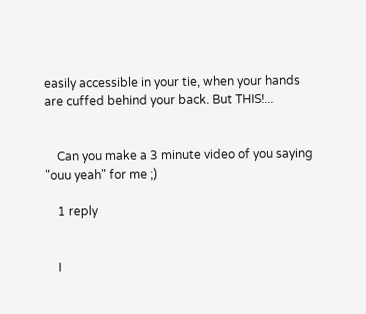easily accessible in your tie, when your hands are cuffed behind your back. But THIS!...


    Can you make a 3 minute video of you saying "ouu yeah" for me ;)

    1 reply


    I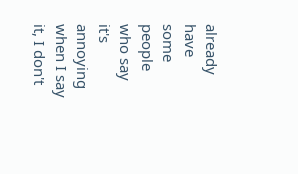already have some people who say it's annoying when I say it, I don't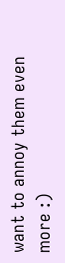want to annoy them even more :)